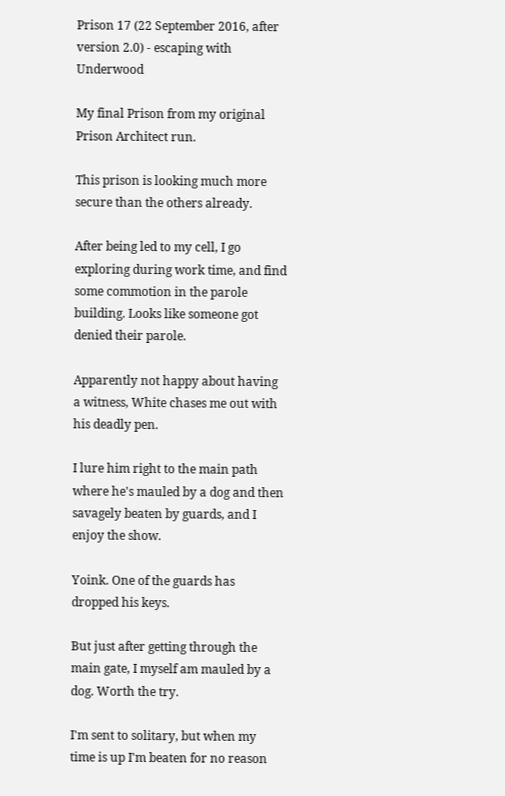Prison 17 (22 September 2016, after version 2.0) - escaping with Underwood

My final Prison from my original Prison Architect run.

This prison is looking much more secure than the others already.

After being led to my cell, I go exploring during work time, and find some commotion in the parole building. Looks like someone got denied their parole.

Apparently not happy about having a witness, White chases me out with his deadly pen.

I lure him right to the main path where he's mauled by a dog and then savagely beaten by guards, and I enjoy the show.

Yoink. One of the guards has dropped his keys.

But just after getting through the main gate, I myself am mauled by a dog. Worth the try.

I'm sent to solitary, but when my time is up I'm beaten for no reason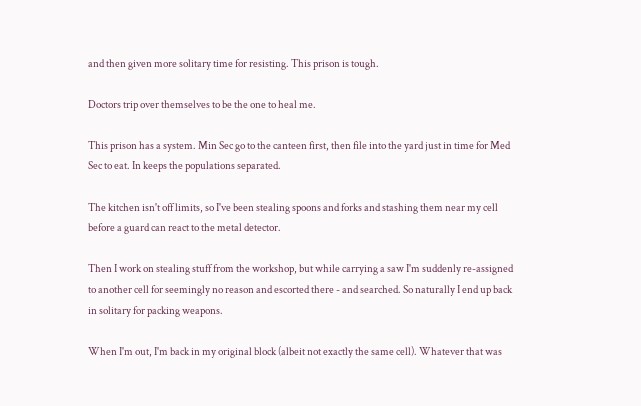and then given more solitary time for resisting. This prison is tough.

Doctors trip over themselves to be the one to heal me.

This prison has a system. Min Sec go to the canteen first, then file into the yard just in time for Med Sec to eat. In keeps the populations separated.

The kitchen isn't off limits, so I've been stealing spoons and forks and stashing them near my cell before a guard can react to the metal detector.

Then I work on stealing stuff from the workshop, but while carrying a saw I'm suddenly re-assigned to another cell for seemingly no reason and escorted there - and searched. So naturally I end up back in solitary for packing weapons.

When I'm out, I'm back in my original block (albeit not exactly the same cell). Whatever that was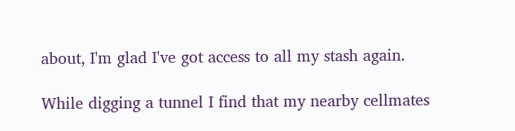about, I'm glad I've got access to all my stash again.

While digging a tunnel I find that my nearby cellmates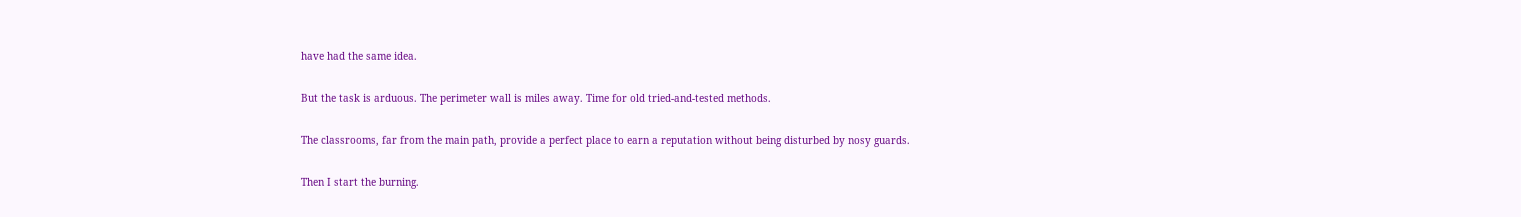have had the same idea.

But the task is arduous. The perimeter wall is miles away. Time for old tried-and-tested methods.

The classrooms, far from the main path, provide a perfect place to earn a reputation without being disturbed by nosy guards.

Then I start the burning.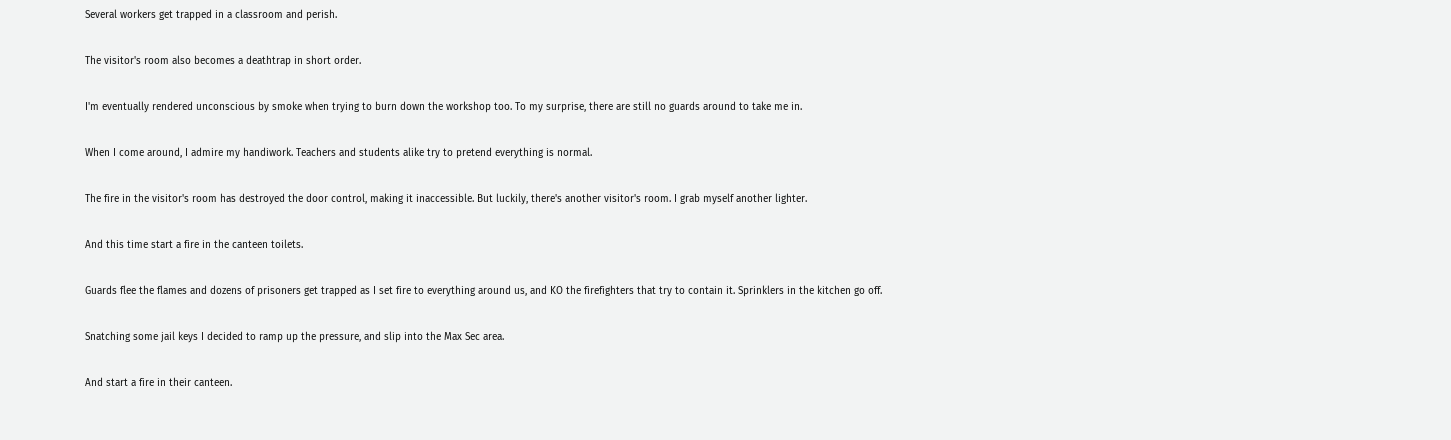Several workers get trapped in a classroom and perish.

The visitor's room also becomes a deathtrap in short order.

I'm eventually rendered unconscious by smoke when trying to burn down the workshop too. To my surprise, there are still no guards around to take me in.

When I come around, I admire my handiwork. Teachers and students alike try to pretend everything is normal.

The fire in the visitor's room has destroyed the door control, making it inaccessible. But luckily, there's another visitor's room. I grab myself another lighter.

And this time start a fire in the canteen toilets.

Guards flee the flames and dozens of prisoners get trapped as I set fire to everything around us, and KO the firefighters that try to contain it. Sprinklers in the kitchen go off.

Snatching some jail keys I decided to ramp up the pressure, and slip into the Max Sec area.

And start a fire in their canteen.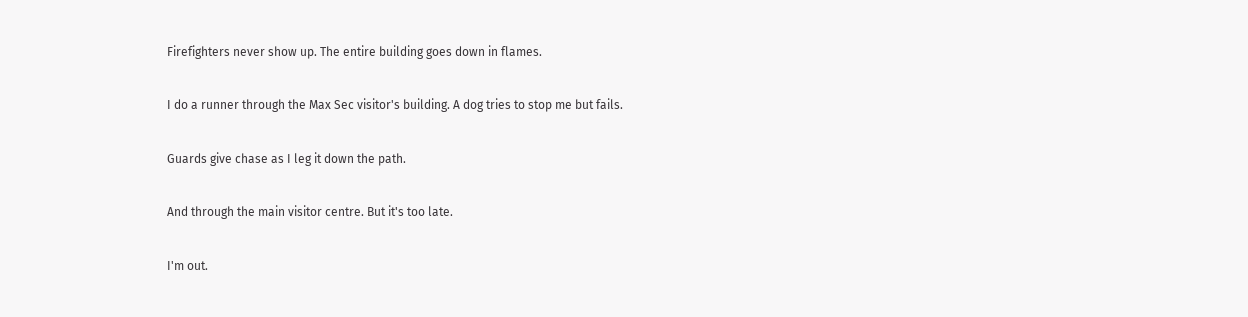Firefighters never show up. The entire building goes down in flames.

I do a runner through the Max Sec visitor's building. A dog tries to stop me but fails.

Guards give chase as I leg it down the path.

And through the main visitor centre. But it's too late.

I'm out.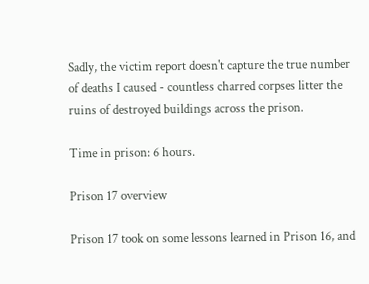Sadly, the victim report doesn't capture the true number of deaths I caused - countless charred corpses litter the ruins of destroyed buildings across the prison.

Time in prison: 6 hours.

Prison 17 overview

Prison 17 took on some lessons learned in Prison 16, and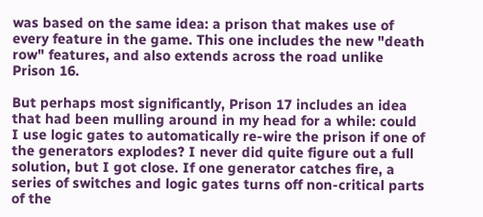was based on the same idea: a prison that makes use of every feature in the game. This one includes the new "death row" features, and also extends across the road unlike Prison 16.

But perhaps most significantly, Prison 17 includes an idea that had been mulling around in my head for a while: could I use logic gates to automatically re-wire the prison if one of the generators explodes? I never did quite figure out a full solution, but I got close. If one generator catches fire, a series of switches and logic gates turns off non-critical parts of the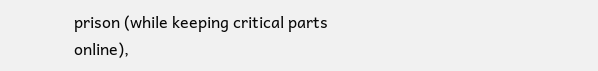prison (while keeping critical parts online),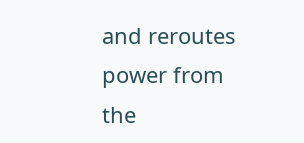and reroutes power from the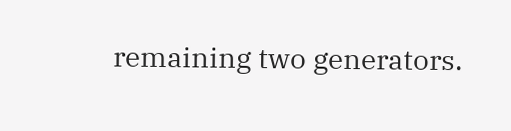remaining two generators.